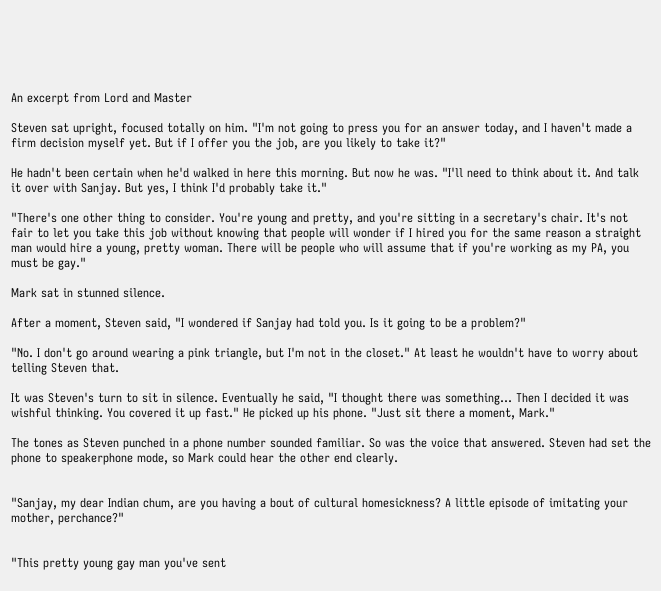An excerpt from Lord and Master

Steven sat upright, focused totally on him. "I'm not going to press you for an answer today, and I haven't made a firm decision myself yet. But if I offer you the job, are you likely to take it?"

He hadn't been certain when he'd walked in here this morning. But now he was. "I'll need to think about it. And talk it over with Sanjay. But yes, I think I'd probably take it."

"There's one other thing to consider. You're young and pretty, and you're sitting in a secretary's chair. It's not fair to let you take this job without knowing that people will wonder if I hired you for the same reason a straight man would hire a young, pretty woman. There will be people who will assume that if you're working as my PA, you must be gay."

Mark sat in stunned silence.

After a moment, Steven said, "I wondered if Sanjay had told you. Is it going to be a problem?"

"No. I don't go around wearing a pink triangle, but I'm not in the closet." At least he wouldn't have to worry about telling Steven that.

It was Steven's turn to sit in silence. Eventually he said, "I thought there was something... Then I decided it was wishful thinking. You covered it up fast." He picked up his phone. "Just sit there a moment, Mark."

The tones as Steven punched in a phone number sounded familiar. So was the voice that answered. Steven had set the phone to speakerphone mode, so Mark could hear the other end clearly.


"Sanjay, my dear Indian chum, are you having a bout of cultural homesickness? A little episode of imitating your mother, perchance?"


"This pretty young gay man you've sent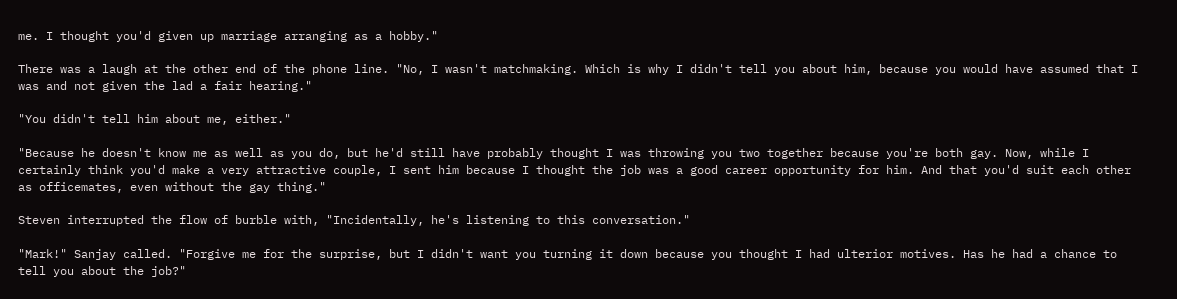me. I thought you'd given up marriage arranging as a hobby."

There was a laugh at the other end of the phone line. "No, I wasn't matchmaking. Which is why I didn't tell you about him, because you would have assumed that I was and not given the lad a fair hearing."

"You didn't tell him about me, either."

"Because he doesn't know me as well as you do, but he'd still have probably thought I was throwing you two together because you're both gay. Now, while I certainly think you'd make a very attractive couple, I sent him because I thought the job was a good career opportunity for him. And that you'd suit each other as officemates, even without the gay thing."

Steven interrupted the flow of burble with, "Incidentally, he's listening to this conversation."

"Mark!" Sanjay called. "Forgive me for the surprise, but I didn't want you turning it down because you thought I had ulterior motives. Has he had a chance to tell you about the job?"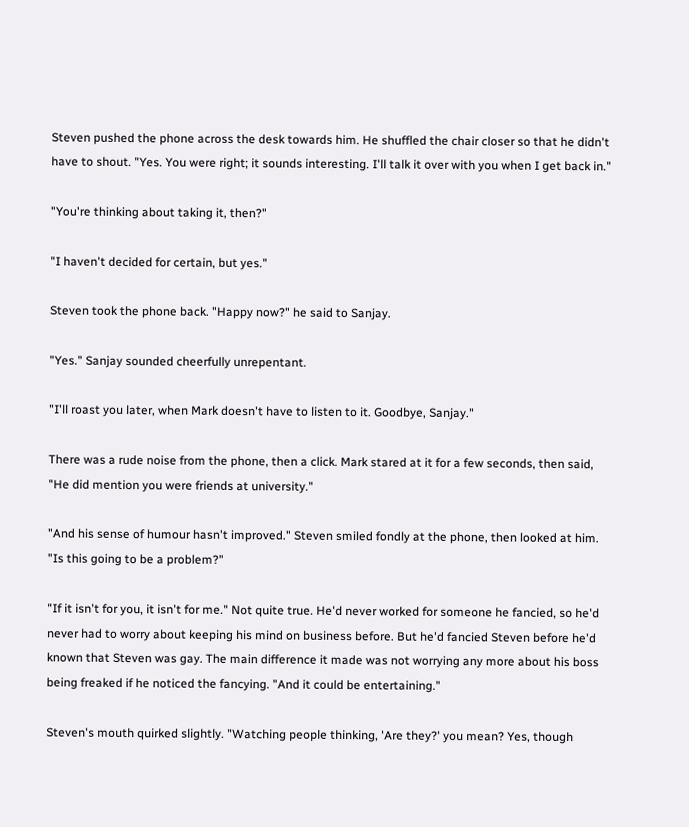Steven pushed the phone across the desk towards him. He shuffled the chair closer so that he didn't have to shout. "Yes. You were right; it sounds interesting. I'll talk it over with you when I get back in."

"You're thinking about taking it, then?"

"I haven't decided for certain, but yes."

Steven took the phone back. "Happy now?" he said to Sanjay.

"Yes." Sanjay sounded cheerfully unrepentant.

"I'll roast you later, when Mark doesn't have to listen to it. Goodbye, Sanjay."

There was a rude noise from the phone, then a click. Mark stared at it for a few seconds, then said, "He did mention you were friends at university."

"And his sense of humour hasn't improved." Steven smiled fondly at the phone, then looked at him. "Is this going to be a problem?"

"If it isn't for you, it isn't for me." Not quite true. He'd never worked for someone he fancied, so he'd never had to worry about keeping his mind on business before. But he'd fancied Steven before he'd known that Steven was gay. The main difference it made was not worrying any more about his boss being freaked if he noticed the fancying. "And it could be entertaining."

Steven's mouth quirked slightly. "Watching people thinking, 'Are they?' you mean? Yes, though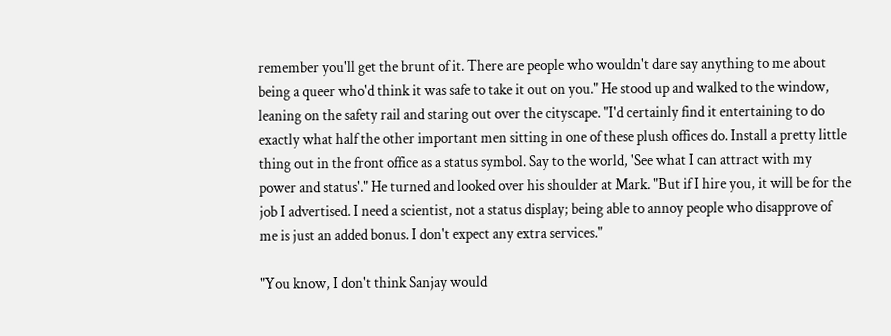remember you'll get the brunt of it. There are people who wouldn't dare say anything to me about being a queer who'd think it was safe to take it out on you." He stood up and walked to the window, leaning on the safety rail and staring out over the cityscape. "I'd certainly find it entertaining to do exactly what half the other important men sitting in one of these plush offices do. Install a pretty little thing out in the front office as a status symbol. Say to the world, 'See what I can attract with my power and status'." He turned and looked over his shoulder at Mark. "But if I hire you, it will be for the job I advertised. I need a scientist, not a status display; being able to annoy people who disapprove of me is just an added bonus. I don't expect any extra services."

"You know, I don't think Sanjay would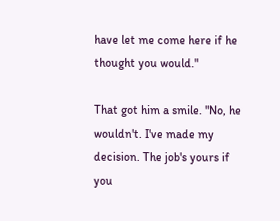have let me come here if he thought you would."

That got him a smile. "No, he wouldn't. I've made my decision. The job's yours if you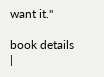want it."

book details |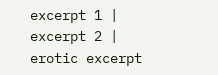excerpt 1 | excerpt 2 | erotic excerpt